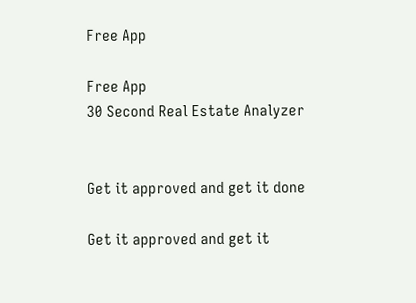Free App

Free App
30 Second Real Estate Analyzer


Get it approved and get it done

Get it approved and get it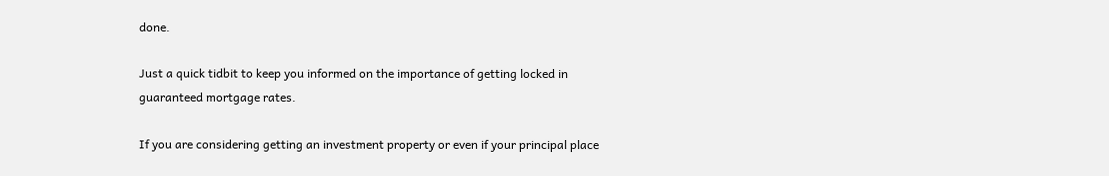done.

Just a quick tidbit to keep you informed on the importance of getting locked in guaranteed mortgage rates.

If you are considering getting an investment property or even if your principal place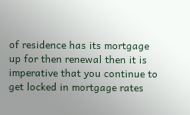of residence has its mortgage up for then renewal then it is imperative that you continue to get locked in mortgage rates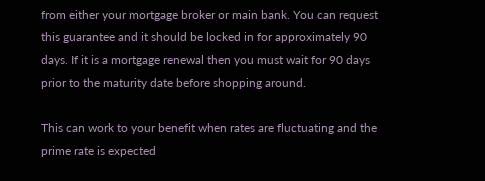from either your mortgage broker or main bank. You can request this guarantee and it should be locked in for approximately 90 days. If it is a mortgage renewal then you must wait for 90 days prior to the maturity date before shopping around.

This can work to your benefit when rates are fluctuating and the prime rate is expected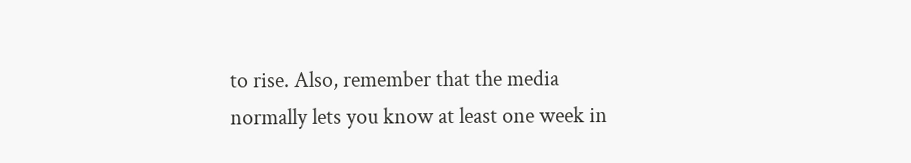to rise. Also, remember that the media normally lets you know at least one week in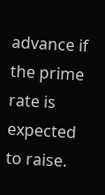advance if the prime rate is expected to raise.